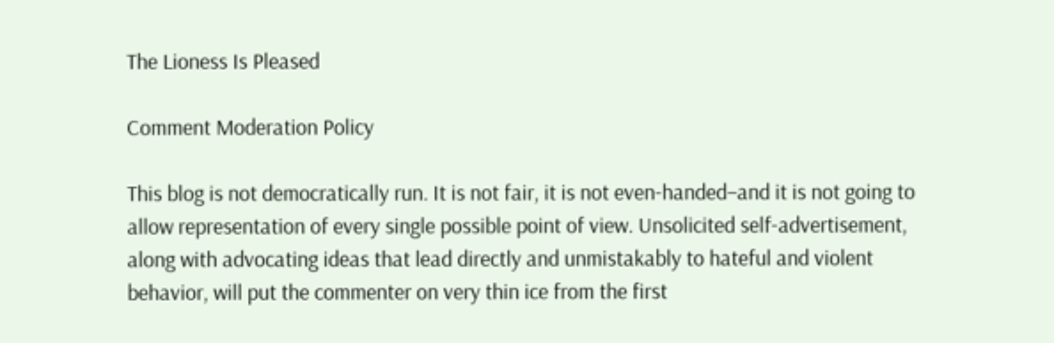The Lioness Is Pleased

Comment Moderation Policy

This blog is not democratically run. It is not fair, it is not even-handed–and it is not going to allow representation of every single possible point of view. Unsolicited self-advertisement, along with advocating ideas that lead directly and unmistakably to hateful and violent behavior, will put the commenter on very thin ice from the first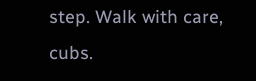step. Walk with care, cubs.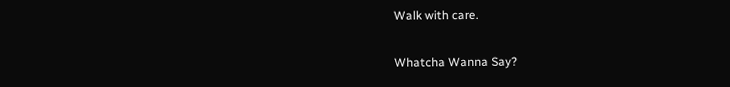Walk with care.

Whatcha Wanna Say?